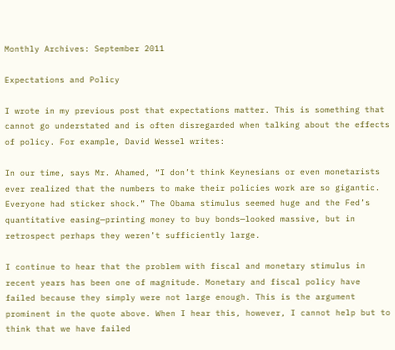Monthly Archives: September 2011

Expectations and Policy

I wrote in my previous post that expectations matter. This is something that cannot go understated and is often disregarded when talking about the effects of policy. For example, David Wessel writes:

In our time, says Mr. Ahamed, “I don’t think Keynesians or even monetarists ever realized that the numbers to make their policies work are so gigantic. Everyone had sticker shock.” The Obama stimulus seemed huge and the Fed’s quantitative easing—printing money to buy bonds—looked massive, but in retrospect perhaps they weren’t sufficiently large.

I continue to hear that the problem with fiscal and monetary stimulus in recent years has been one of magnitude. Monetary and fiscal policy have failed because they simply were not large enough. This is the argument prominent in the quote above. When I hear this, however, I cannot help but to think that we have failed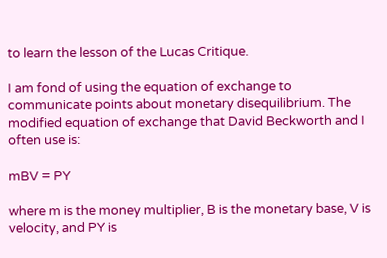to learn the lesson of the Lucas Critique.

I am fond of using the equation of exchange to communicate points about monetary disequilibrium. The modified equation of exchange that David Beckworth and I often use is:

mBV = PY

where m is the money multiplier, B is the monetary base, V is velocity, and PY is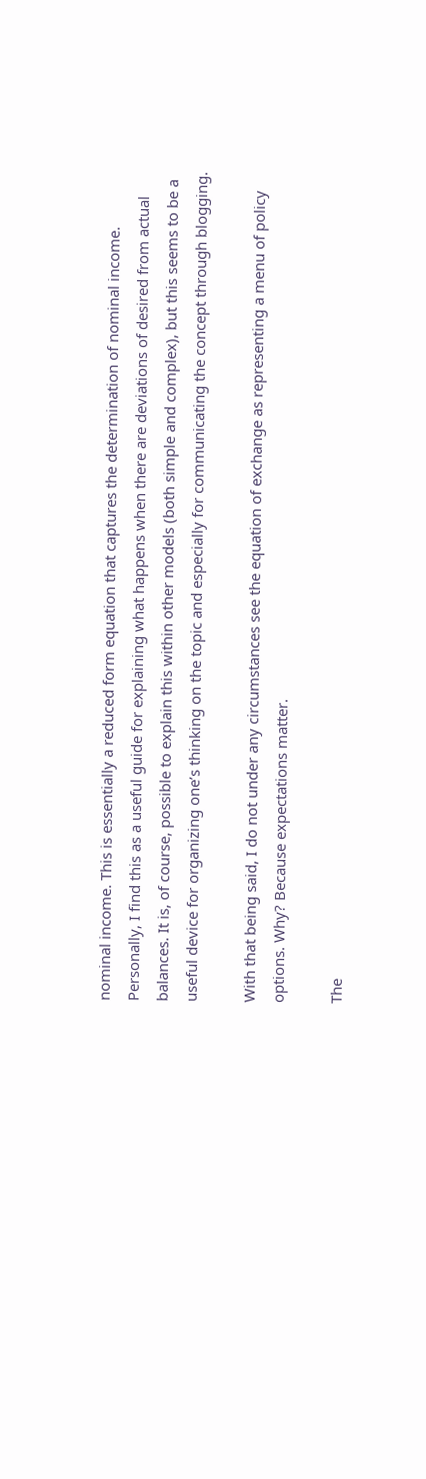nominal income. This is essentially a reduced form equation that captures the determination of nominal income. Personally, I find this as a useful guide for explaining what happens when there are deviations of desired from actual balances. It is, of course, possible to explain this within other models (both simple and complex), but this seems to be a useful device for organizing one’s thinking on the topic and especially for communicating the concept through blogging.

With that being said, I do not under any circumstances see the equation of exchange as representing a menu of policy options. Why? Because expectations matter.

The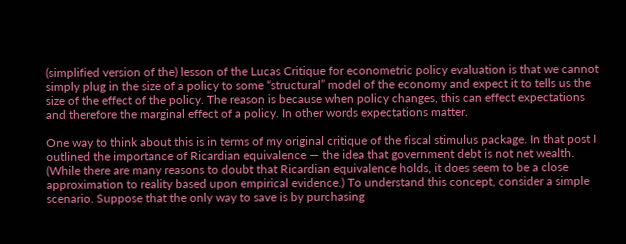(simplified version of the) lesson of the Lucas Critique for econometric policy evaluation is that we cannot simply plug in the size of a policy to some “structural” model of the economy and expect it to tells us the size of the effect of the policy. The reason is because when policy changes, this can effect expectations and therefore the marginal effect of a policy. In other words expectations matter.

One way to think about this is in terms of my original critique of the fiscal stimulus package. In that post I outlined the importance of Ricardian equivalence — the idea that government debt is not net wealth. (While there are many reasons to doubt that Ricardian equivalence holds, it does seem to be a close approximation to reality based upon empirical evidence.) To understand this concept, consider a simple scenario. Suppose that the only way to save is by purchasing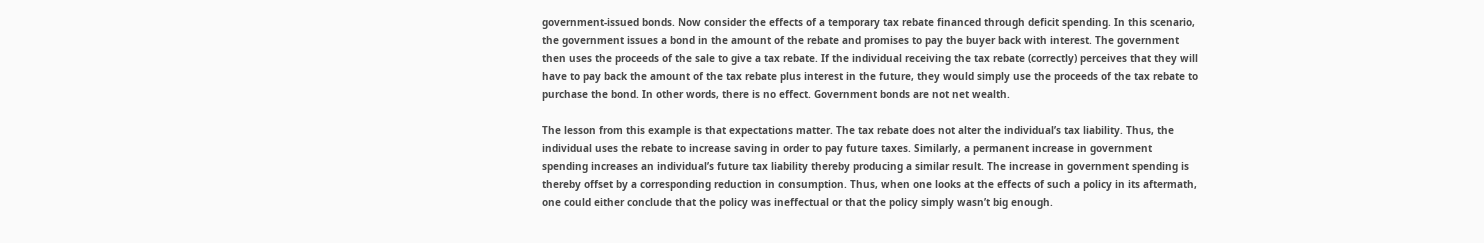government-issued bonds. Now consider the effects of a temporary tax rebate financed through deficit spending. In this scenario, the government issues a bond in the amount of the rebate and promises to pay the buyer back with interest. The government then uses the proceeds of the sale to give a tax rebate. If the individual receiving the tax rebate (correctly) perceives that they will have to pay back the amount of the tax rebate plus interest in the future, they would simply use the proceeds of the tax rebate to purchase the bond. In other words, there is no effect. Government bonds are not net wealth.

The lesson from this example is that expectations matter. The tax rebate does not alter the individual’s tax liability. Thus, the individual uses the rebate to increase saving in order to pay future taxes. Similarly, a permanent increase in government spending increases an individual’s future tax liability thereby producing a similar result. The increase in government spending is thereby offset by a corresponding reduction in consumption. Thus, when one looks at the effects of such a policy in its aftermath, one could either conclude that the policy was ineffectual or that the policy simply wasn’t big enough.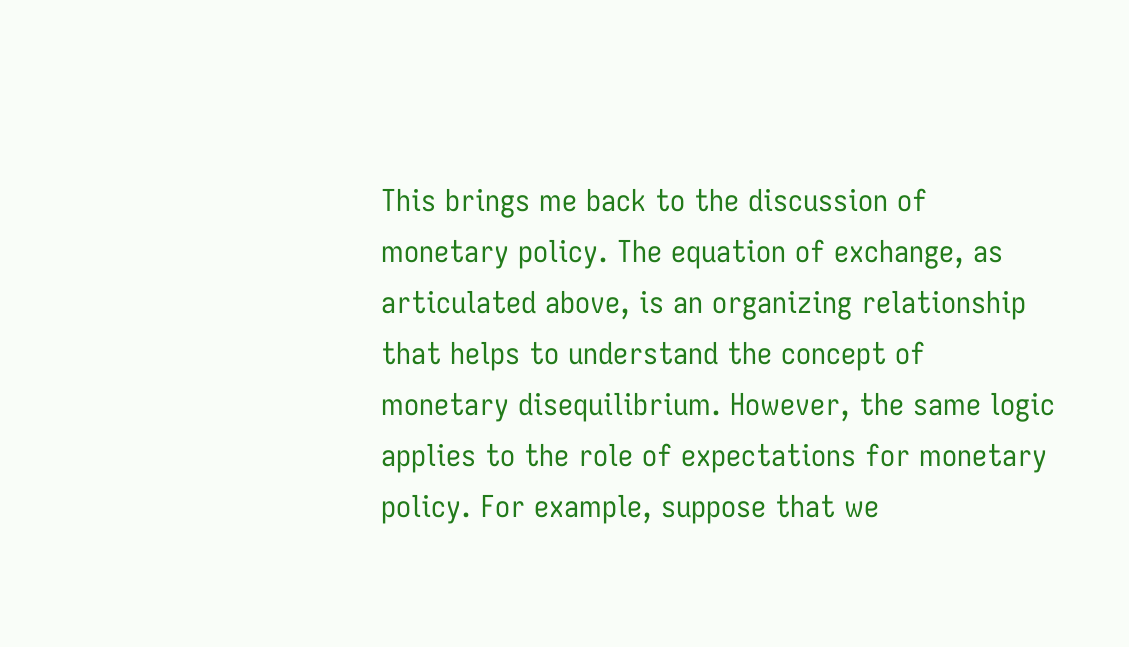This brings me back to the discussion of monetary policy. The equation of exchange, as articulated above, is an organizing relationship that helps to understand the concept of monetary disequilibrium. However, the same logic applies to the role of expectations for monetary policy. For example, suppose that we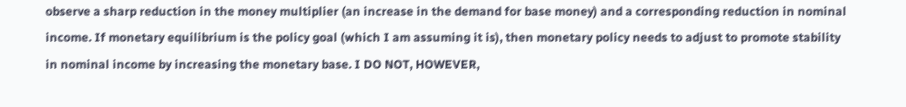observe a sharp reduction in the money multiplier (an increase in the demand for base money) and a corresponding reduction in nominal income. If monetary equilibrium is the policy goal (which I am assuming it is), then monetary policy needs to adjust to promote stability in nominal income by increasing the monetary base. I DO NOT, HOWEVER,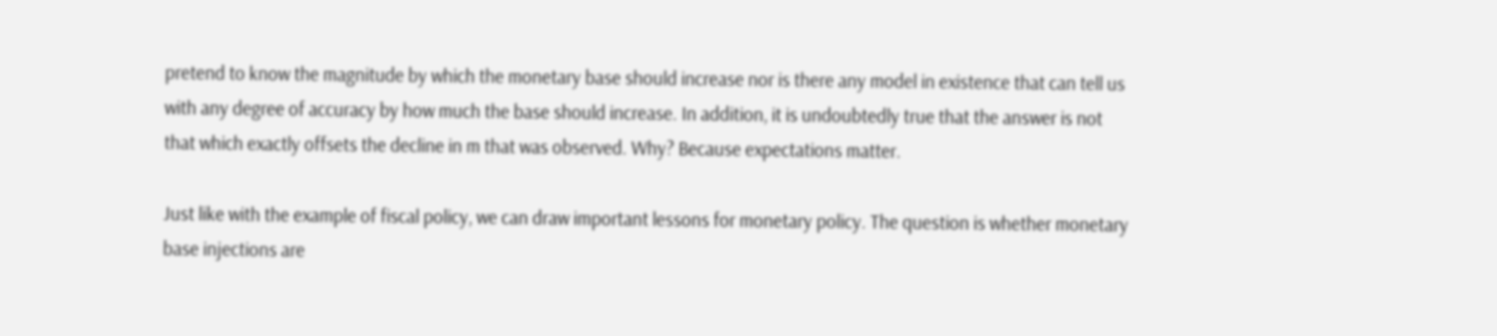pretend to know the magnitude by which the monetary base should increase nor is there any model in existence that can tell us with any degree of accuracy by how much the base should increase. In addition, it is undoubtedly true that the answer is not that which exactly offsets the decline in m that was observed. Why? Because expectations matter.

Just like with the example of fiscal policy, we can draw important lessons for monetary policy. The question is whether monetary base injections are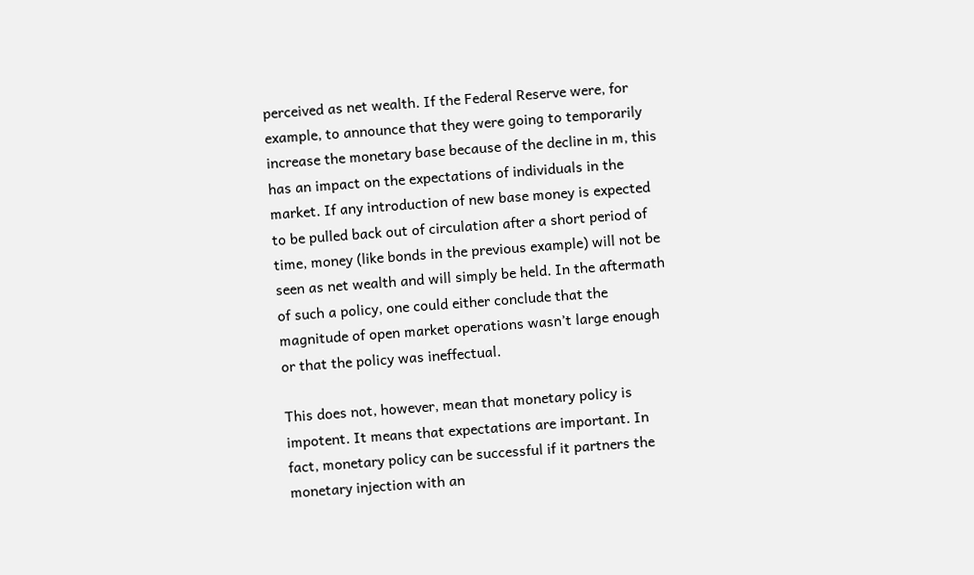perceived as net wealth. If the Federal Reserve were, for example, to announce that they were going to temporarily increase the monetary base because of the decline in m, this has an impact on the expectations of individuals in the market. If any introduction of new base money is expected to be pulled back out of circulation after a short period of time, money (like bonds in the previous example) will not be seen as net wealth and will simply be held. In the aftermath of such a policy, one could either conclude that the magnitude of open market operations wasn’t large enough or that the policy was ineffectual.

This does not, however, mean that monetary policy is impotent. It means that expectations are important. In fact, monetary policy can be successful if it partners the monetary injection with an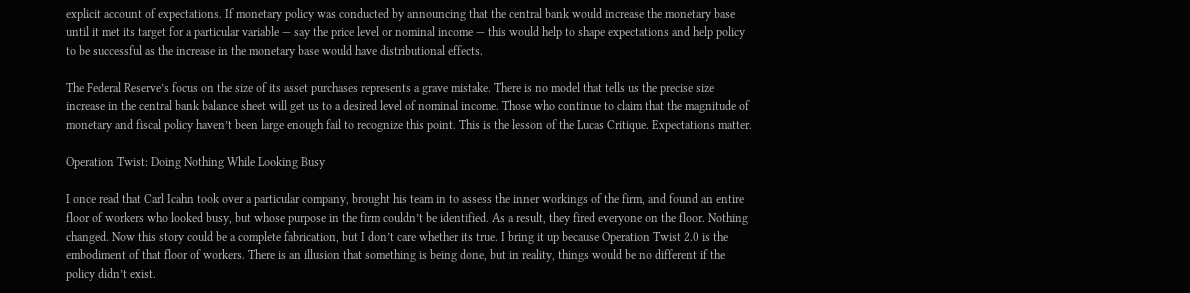explicit account of expectations. If monetary policy was conducted by announcing that the central bank would increase the monetary base until it met its target for a particular variable — say the price level or nominal income — this would help to shape expectations and help policy to be successful as the increase in the monetary base would have distributional effects.

The Federal Reserve’s focus on the size of its asset purchases represents a grave mistake. There is no model that tells us the precise size increase in the central bank balance sheet will get us to a desired level of nominal income. Those who continue to claim that the magnitude of monetary and fiscal policy haven’t been large enough fail to recognize this point. This is the lesson of the Lucas Critique. Expectations matter.

Operation Twist: Doing Nothing While Looking Busy

I once read that Carl Icahn took over a particular company, brought his team in to assess the inner workings of the firm, and found an entire floor of workers who looked busy, but whose purpose in the firm couldn’t be identified. As a result, they fired everyone on the floor. Nothing changed. Now this story could be a complete fabrication, but I don’t care whether its true. I bring it up because Operation Twist 2.0 is the embodiment of that floor of workers. There is an illusion that something is being done, but in reality, things would be no different if the policy didn’t exist.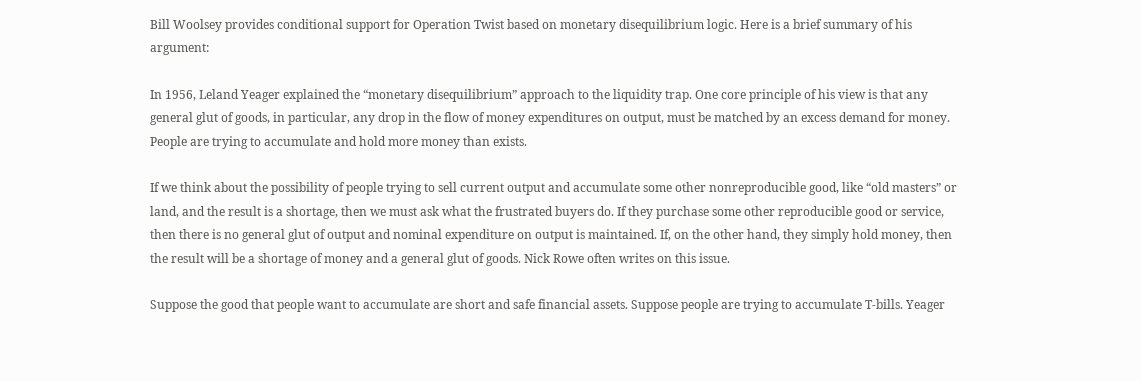Bill Woolsey provides conditional support for Operation Twist based on monetary disequilibrium logic. Here is a brief summary of his argument:

In 1956, Leland Yeager explained the “monetary disequilibrium” approach to the liquidity trap. One core principle of his view is that any general glut of goods, in particular, any drop in the flow of money expenditures on output, must be matched by an excess demand for money. People are trying to accumulate and hold more money than exists.

If we think about the possibility of people trying to sell current output and accumulate some other nonreproducible good, like “old masters” or land, and the result is a shortage, then we must ask what the frustrated buyers do. If they purchase some other reproducible good or service, then there is no general glut of output and nominal expenditure on output is maintained. If, on the other hand, they simply hold money, then the result will be a shortage of money and a general glut of goods. Nick Rowe often writes on this issue.

Suppose the good that people want to accumulate are short and safe financial assets. Suppose people are trying to accumulate T-bills. Yeager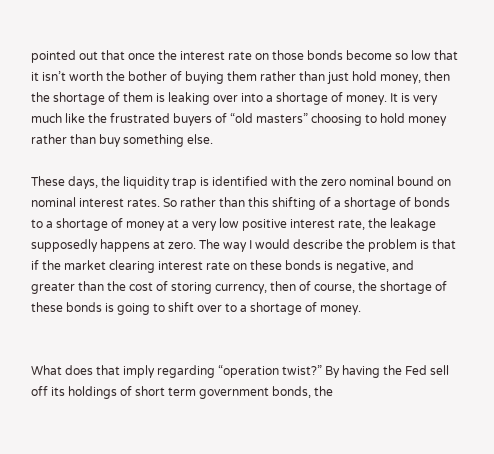pointed out that once the interest rate on those bonds become so low that it isn’t worth the bother of buying them rather than just hold money, then the shortage of them is leaking over into a shortage of money. It is very much like the frustrated buyers of “old masters” choosing to hold money rather than buy something else.

These days, the liquidity trap is identified with the zero nominal bound on nominal interest rates. So rather than this shifting of a shortage of bonds to a shortage of money at a very low positive interest rate, the leakage supposedly happens at zero. The way I would describe the problem is that if the market clearing interest rate on these bonds is negative, and greater than the cost of storing currency, then of course, the shortage of these bonds is going to shift over to a shortage of money.


What does that imply regarding “operation twist?” By having the Fed sell off its holdings of short term government bonds, the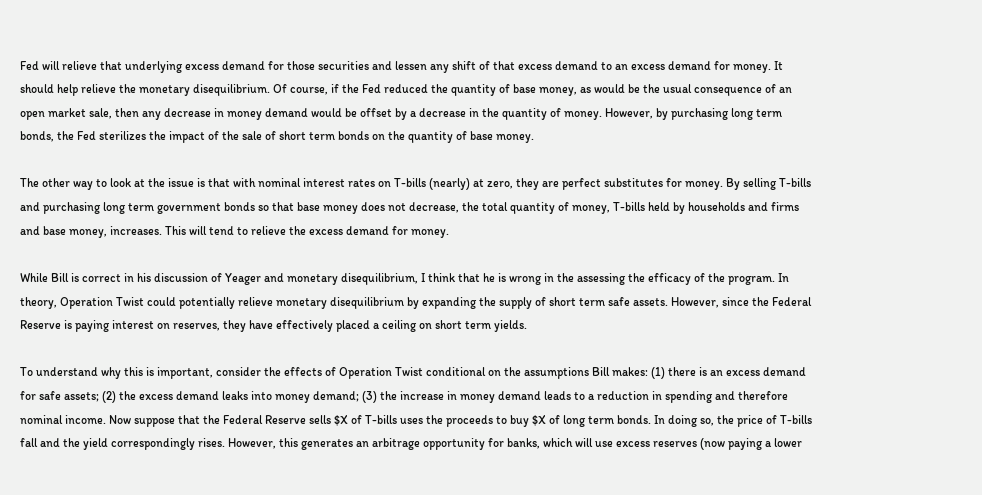Fed will relieve that underlying excess demand for those securities and lessen any shift of that excess demand to an excess demand for money. It should help relieve the monetary disequilibrium. Of course, if the Fed reduced the quantity of base money, as would be the usual consequence of an open market sale, then any decrease in money demand would be offset by a decrease in the quantity of money. However, by purchasing long term bonds, the Fed sterilizes the impact of the sale of short term bonds on the quantity of base money.

The other way to look at the issue is that with nominal interest rates on T-bills (nearly) at zero, they are perfect substitutes for money. By selling T-bills and purchasing long term government bonds so that base money does not decrease, the total quantity of money, T-bills held by households and firms and base money, increases. This will tend to relieve the excess demand for money.

While Bill is correct in his discussion of Yeager and monetary disequilibrium, I think that he is wrong in the assessing the efficacy of the program. In theory, Operation Twist could potentially relieve monetary disequilibrium by expanding the supply of short term safe assets. However, since the Federal Reserve is paying interest on reserves, they have effectively placed a ceiling on short term yields.

To understand why this is important, consider the effects of Operation Twist conditional on the assumptions Bill makes: (1) there is an excess demand for safe assets; (2) the excess demand leaks into money demand; (3) the increase in money demand leads to a reduction in spending and therefore nominal income. Now suppose that the Federal Reserve sells $X of T-bills uses the proceeds to buy $X of long term bonds. In doing so, the price of T-bills fall and the yield correspondingly rises. However, this generates an arbitrage opportunity for banks, which will use excess reserves (now paying a lower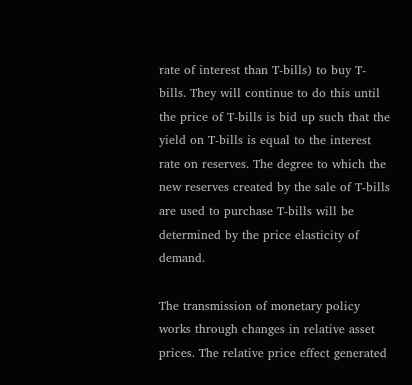rate of interest than T-bills) to buy T-bills. They will continue to do this until the price of T-bills is bid up such that the yield on T-bills is equal to the interest rate on reserves. The degree to which the new reserves created by the sale of T-bills are used to purchase T-bills will be determined by the price elasticity of demand.

The transmission of monetary policy works through changes in relative asset prices. The relative price effect generated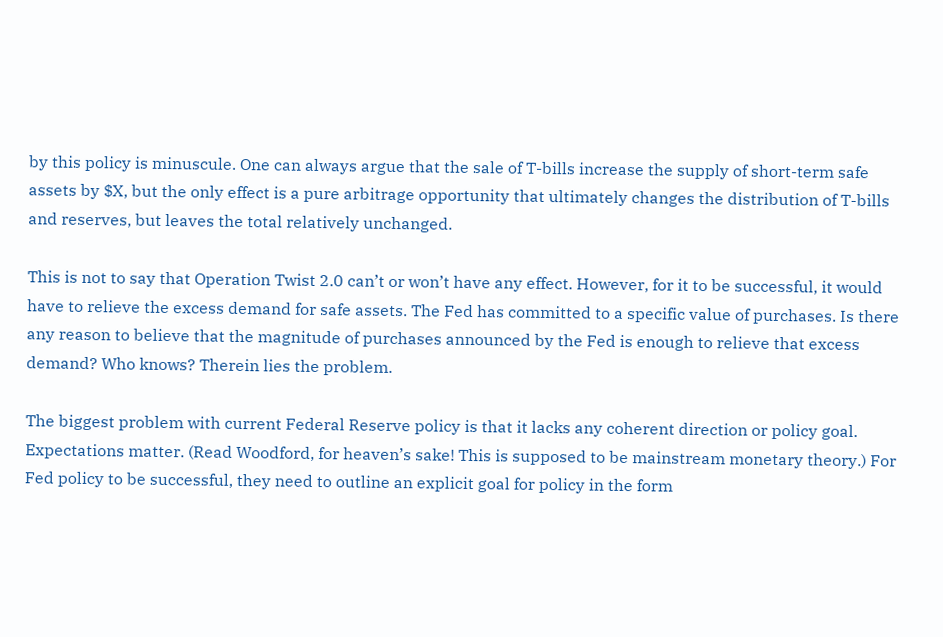by this policy is minuscule. One can always argue that the sale of T-bills increase the supply of short-term safe assets by $X, but the only effect is a pure arbitrage opportunity that ultimately changes the distribution of T-bills and reserves, but leaves the total relatively unchanged.

This is not to say that Operation Twist 2.0 can’t or won’t have any effect. However, for it to be successful, it would have to relieve the excess demand for safe assets. The Fed has committed to a specific value of purchases. Is there any reason to believe that the magnitude of purchases announced by the Fed is enough to relieve that excess demand? Who knows? Therein lies the problem.

The biggest problem with current Federal Reserve policy is that it lacks any coherent direction or policy goal. Expectations matter. (Read Woodford, for heaven’s sake! This is supposed to be mainstream monetary theory.) For Fed policy to be successful, they need to outline an explicit goal for policy in the form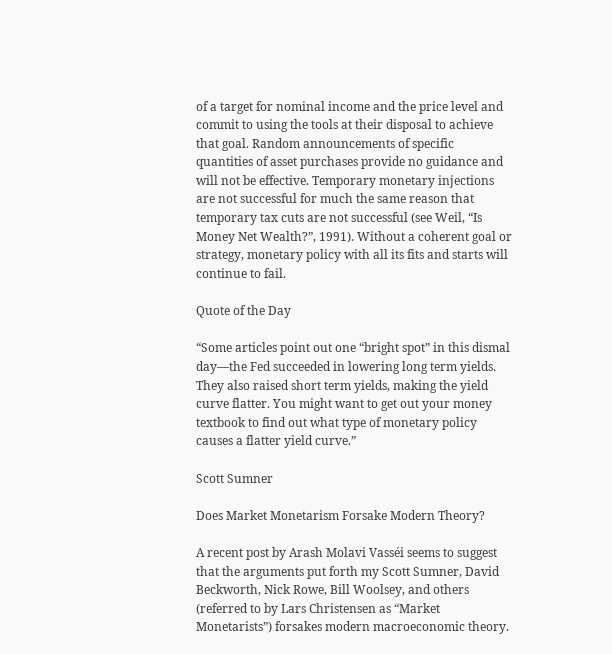of a target for nominal income and the price level and commit to using the tools at their disposal to achieve that goal. Random announcements of specific quantities of asset purchases provide no guidance and will not be effective. Temporary monetary injections are not successful for much the same reason that temporary tax cuts are not successful (see Weil, “Is Money Net Wealth?”, 1991). Without a coherent goal or strategy, monetary policy with all its fits and starts will continue to fail.

Quote of the Day

“Some articles point out one “bright spot” in this dismal day—the Fed succeeded in lowering long term yields. They also raised short term yields, making the yield curve flatter. You might want to get out your money textbook to find out what type of monetary policy causes a flatter yield curve.”

Scott Sumner

Does Market Monetarism Forsake Modern Theory?

A recent post by Arash Molavi Vasséi seems to suggest that the arguments put forth my Scott Sumner, David Beckworth, Nick Rowe, Bill Woolsey, and others (referred to by Lars Christensen as “Market Monetarists”) forsakes modern macroeconomic theory.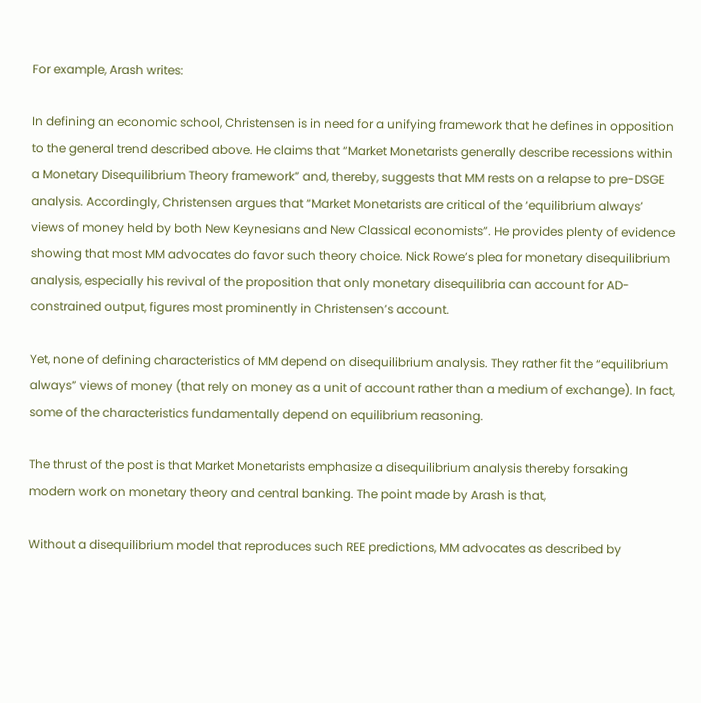For example, Arash writes:

In defining an economic school, Christensen is in need for a unifying framework that he defines in opposition to the general trend described above. He claims that “Market Monetarists generally describe recessions within a Monetary Disequilibrium Theory framework” and, thereby, suggests that MM rests on a relapse to pre-DSGE analysis. Accordingly, Christensen argues that “Market Monetarists are critical of the ‘equilibrium always’ views of money held by both New Keynesians and New Classical economists”. He provides plenty of evidence showing that most MM advocates do favor such theory choice. Nick Rowe’s plea for monetary disequilibrium analysis, especially his revival of the proposition that only monetary disequilibria can account for AD-constrained output, figures most prominently in Christensen’s account.

Yet, none of defining characteristics of MM depend on disequilibrium analysis. They rather fit the “equilibrium always” views of money (that rely on money as a unit of account rather than a medium of exchange). In fact, some of the characteristics fundamentally depend on equilibrium reasoning.

The thrust of the post is that Market Monetarists emphasize a disequilibrium analysis thereby forsaking modern work on monetary theory and central banking. The point made by Arash is that,

Without a disequilibrium model that reproduces such REE predictions, MM advocates as described by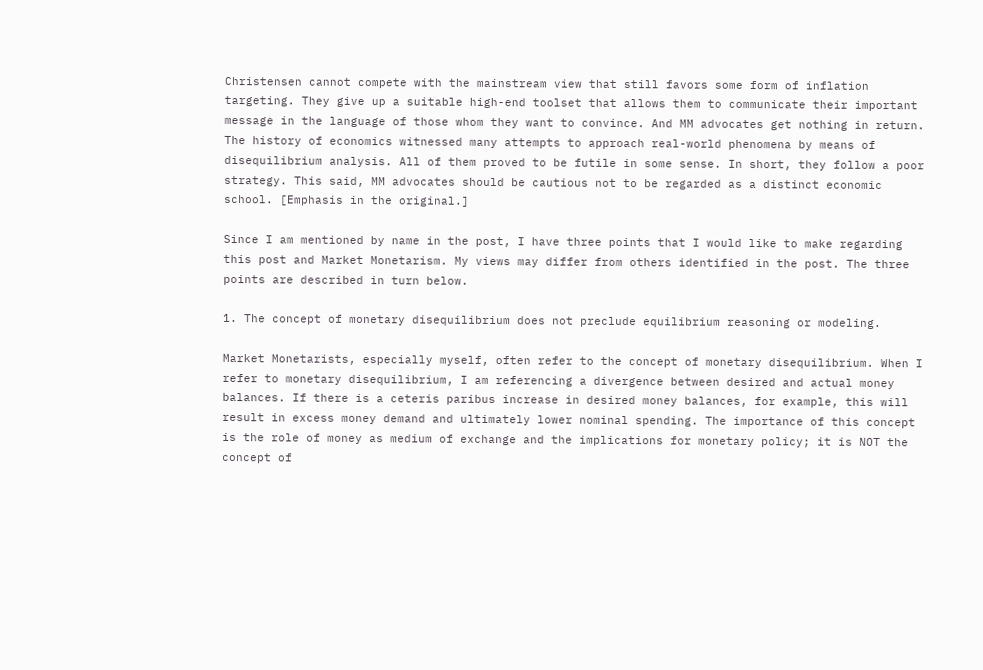Christensen cannot compete with the mainstream view that still favors some form of inflation targeting. They give up a suitable high-end toolset that allows them to communicate their important message in the language of those whom they want to convince. And MM advocates get nothing in return. The history of economics witnessed many attempts to approach real-world phenomena by means of disequilibrium analysis. All of them proved to be futile in some sense. In short, they follow a poor strategy. This said, MM advocates should be cautious not to be regarded as a distinct economic school. [Emphasis in the original.]

Since I am mentioned by name in the post, I have three points that I would like to make regarding this post and Market Monetarism. My views may differ from others identified in the post. The three points are described in turn below.

1. The concept of monetary disequilibrium does not preclude equilibrium reasoning or modeling.

Market Monetarists, especially myself, often refer to the concept of monetary disequilibrium. When I refer to monetary disequilibrium, I am referencing a divergence between desired and actual money balances. If there is a ceteris paribus increase in desired money balances, for example, this will result in excess money demand and ultimately lower nominal spending. The importance of this concept is the role of money as medium of exchange and the implications for monetary policy; it is NOT the concept of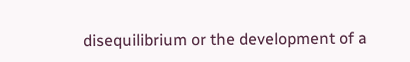disequilibrium or the development of a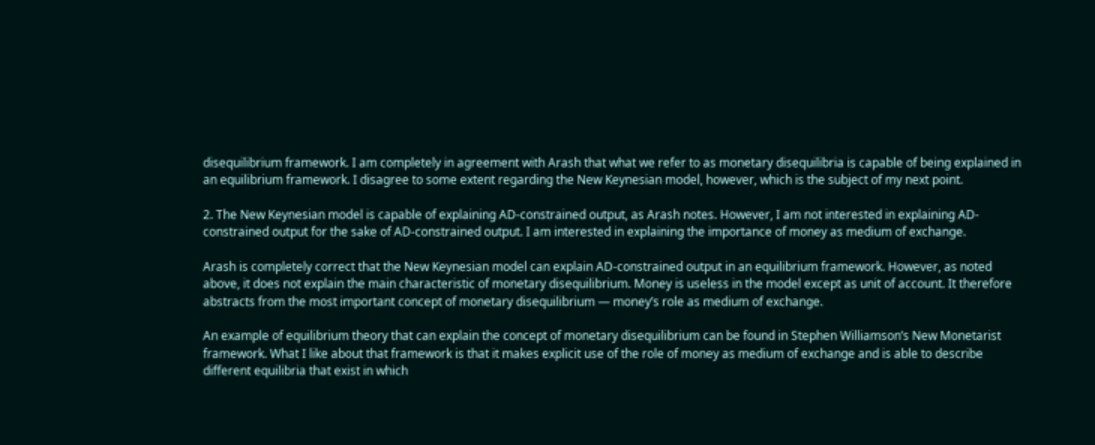disequilibrium framework. I am completely in agreement with Arash that what we refer to as monetary disequilibria is capable of being explained in an equilibrium framework. I disagree to some extent regarding the New Keynesian model, however, which is the subject of my next point.

2. The New Keynesian model is capable of explaining AD-constrained output, as Arash notes. However, I am not interested in explaining AD-constrained output for the sake of AD-constrained output. I am interested in explaining the importance of money as medium of exchange.

Arash is completely correct that the New Keynesian model can explain AD-constrained output in an equilibrium framework. However, as noted above, it does not explain the main characteristic of monetary disequilibrium. Money is useless in the model except as unit of account. It therefore abstracts from the most important concept of monetary disequilibrium — money’s role as medium of exchange.

An example of equilibrium theory that can explain the concept of monetary disequilibrium can be found in Stephen Williamson’s New Monetarist framework. What I like about that framework is that it makes explicit use of the role of money as medium of exchange and is able to describe different equilibria that exist in which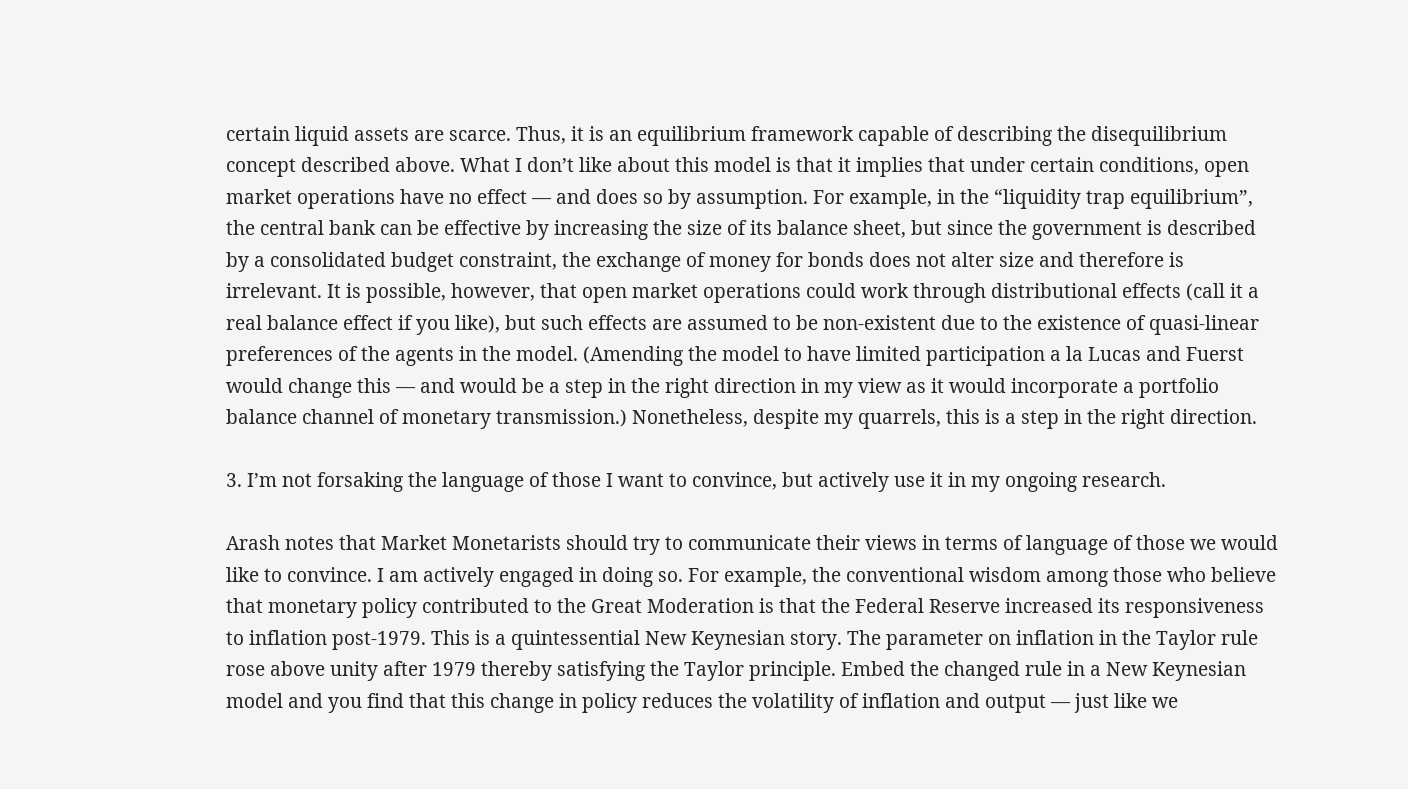certain liquid assets are scarce. Thus, it is an equilibrium framework capable of describing the disequilibrium concept described above. What I don’t like about this model is that it implies that under certain conditions, open market operations have no effect — and does so by assumption. For example, in the “liquidity trap equilibrium”, the central bank can be effective by increasing the size of its balance sheet, but since the government is described by a consolidated budget constraint, the exchange of money for bonds does not alter size and therefore is irrelevant. It is possible, however, that open market operations could work through distributional effects (call it a real balance effect if you like), but such effects are assumed to be non-existent due to the existence of quasi-linear preferences of the agents in the model. (Amending the model to have limited participation a la Lucas and Fuerst would change this — and would be a step in the right direction in my view as it would incorporate a portfolio balance channel of monetary transmission.) Nonetheless, despite my quarrels, this is a step in the right direction.

3. I’m not forsaking the language of those I want to convince, but actively use it in my ongoing research.

Arash notes that Market Monetarists should try to communicate their views in terms of language of those we would like to convince. I am actively engaged in doing so. For example, the conventional wisdom among those who believe that monetary policy contributed to the Great Moderation is that the Federal Reserve increased its responsiveness to inflation post-1979. This is a quintessential New Keynesian story. The parameter on inflation in the Taylor rule rose above unity after 1979 thereby satisfying the Taylor principle. Embed the changed rule in a New Keynesian model and you find that this change in policy reduces the volatility of inflation and output — just like we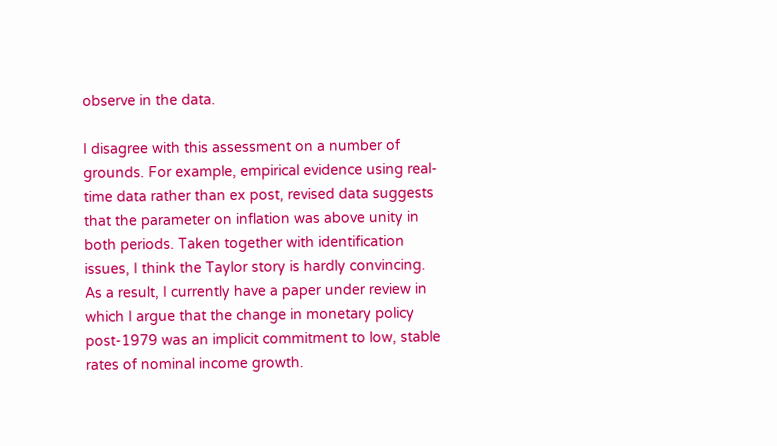observe in the data.

I disagree with this assessment on a number of grounds. For example, empirical evidence using real-time data rather than ex post, revised data suggests that the parameter on inflation was above unity in both periods. Taken together with identification issues, I think the Taylor story is hardly convincing. As a result, I currently have a paper under review in which I argue that the change in monetary policy post-1979 was an implicit commitment to low, stable rates of nominal income growth.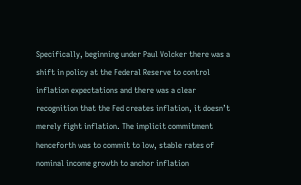Specifically, beginning under Paul Volcker there was a shift in policy at the Federal Reserve to control inflation expectations and there was a clear recognition that the Fed creates inflation, it doesn’t merely fight inflation. The implicit commitment henceforth was to commit to low, stable rates of nominal income growth to anchor inflation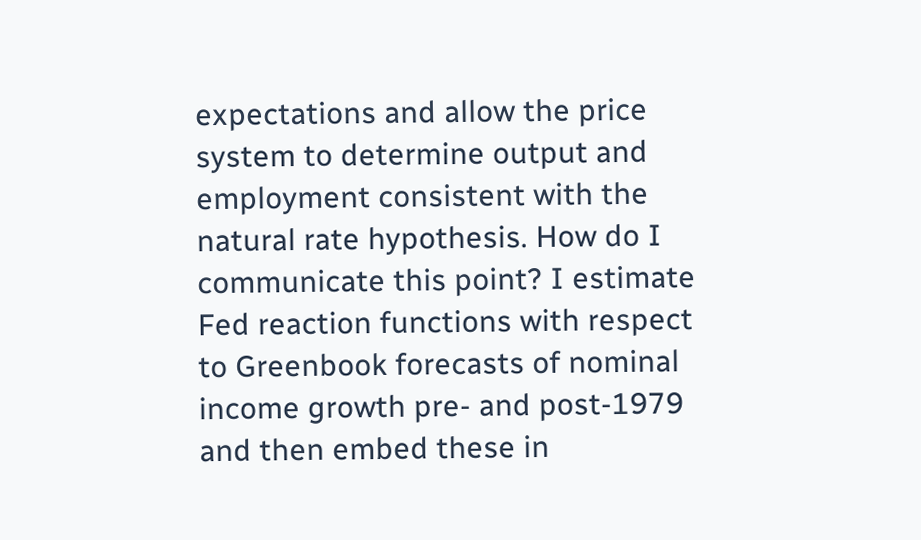expectations and allow the price system to determine output and employment consistent with the natural rate hypothesis. How do I communicate this point? I estimate Fed reaction functions with respect to Greenbook forecasts of nominal income growth pre- and post-1979 and then embed these in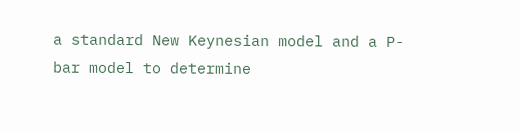a standard New Keynesian model and a P-bar model to determine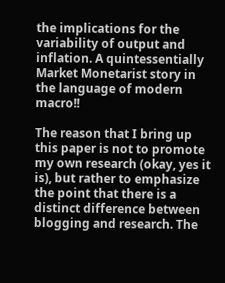the implications for the variability of output and inflation. A quintessentially Market Monetarist story in the language of modern macro!!

The reason that I bring up this paper is not to promote my own research (okay, yes it is), but rather to emphasize the point that there is a distinct difference between blogging and research. The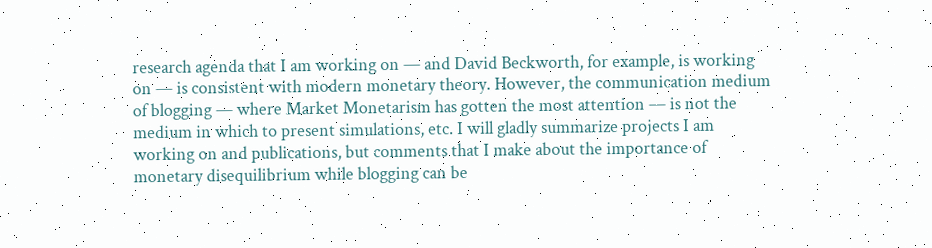research agenda that I am working on — and David Beckworth, for example, is working on — is consistent with modern monetary theory. However, the communication medium of blogging — where Market Monetarism has gotten the most attention — is not the medium in which to present simulations, etc. I will gladly summarize projects I am working on and publications, but comments that I make about the importance of monetary disequilibrium while blogging can be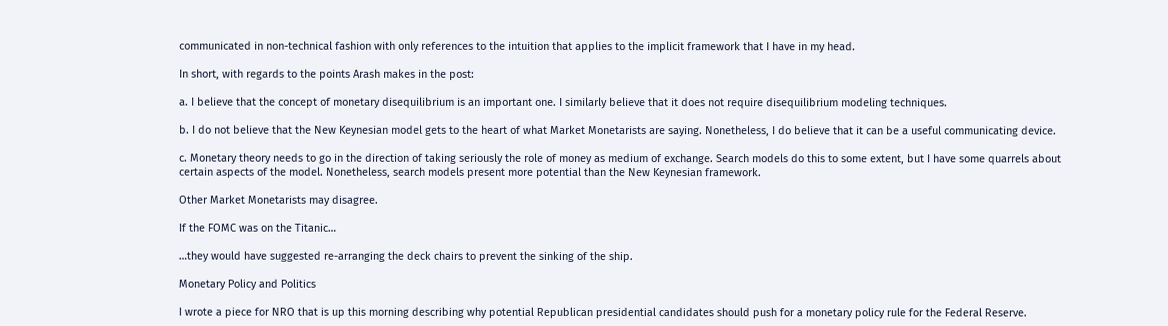communicated in non-technical fashion with only references to the intuition that applies to the implicit framework that I have in my head.

In short, with regards to the points Arash makes in the post:

a. I believe that the concept of monetary disequilibrium is an important one. I similarly believe that it does not require disequilibrium modeling techniques.

b. I do not believe that the New Keynesian model gets to the heart of what Market Monetarists are saying. Nonetheless, I do believe that it can be a useful communicating device.

c. Monetary theory needs to go in the direction of taking seriously the role of money as medium of exchange. Search models do this to some extent, but I have some quarrels about certain aspects of the model. Nonetheless, search models present more potential than the New Keynesian framework.

Other Market Monetarists may disagree.

If the FOMC was on the Titanic…

…they would have suggested re-arranging the deck chairs to prevent the sinking of the ship.

Monetary Policy and Politics

I wrote a piece for NRO that is up this morning describing why potential Republican presidential candidates should push for a monetary policy rule for the Federal Reserve.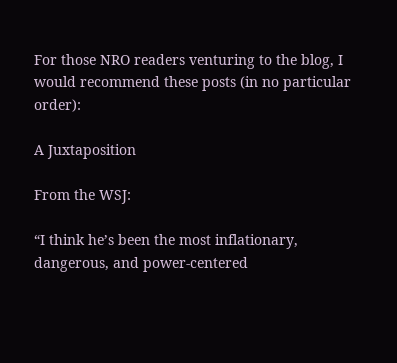For those NRO readers venturing to the blog, I would recommend these posts (in no particular order):

A Juxtaposition

From the WSJ:

“I think he’s been the most inflationary, dangerous, and power-centered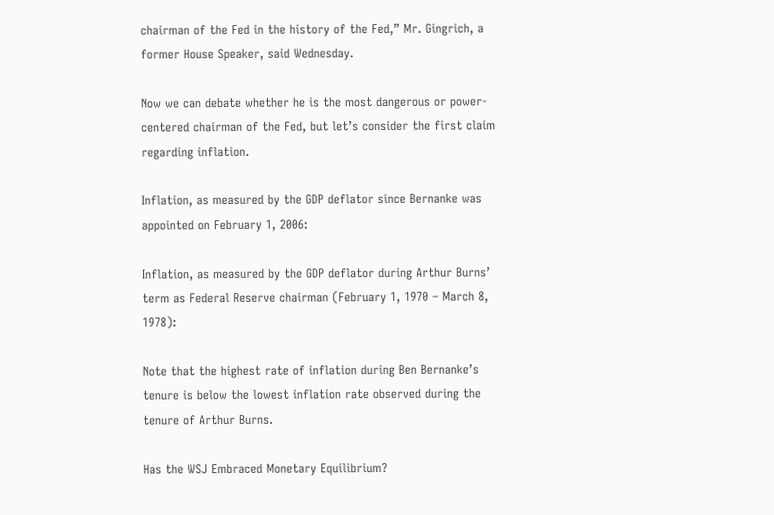chairman of the Fed in the history of the Fed,” Mr. Gingrich, a former House Speaker, said Wednesday.

Now we can debate whether he is the most dangerous or power-centered chairman of the Fed, but let’s consider the first claim regarding inflation.

Inflation, as measured by the GDP deflator since Bernanke was appointed on February 1, 2006:

Inflation, as measured by the GDP deflator during Arthur Burns’ term as Federal Reserve chairman (February 1, 1970 – March 8, 1978):

Note that the highest rate of inflation during Ben Bernanke’s tenure is below the lowest inflation rate observed during the tenure of Arthur Burns.

Has the WSJ Embraced Monetary Equilibrium?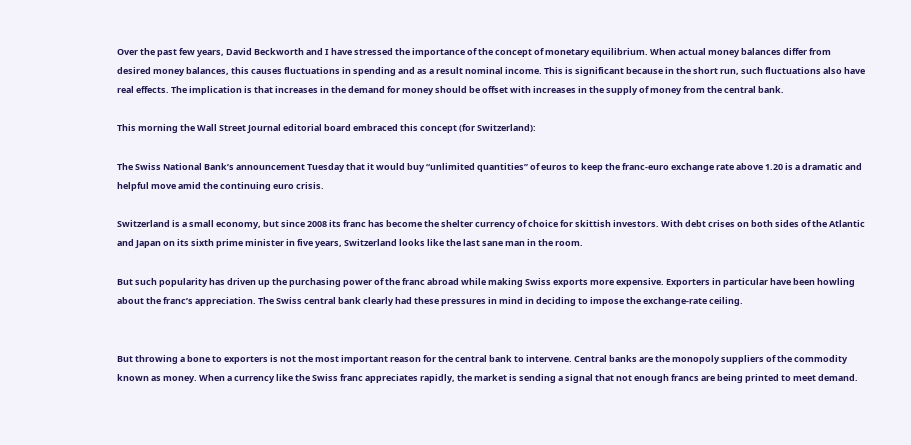Over the past few years, David Beckworth and I have stressed the importance of the concept of monetary equilibrium. When actual money balances differ from desired money balances, this causes fluctuations in spending and as a result nominal income. This is significant because in the short run, such fluctuations also have real effects. The implication is that increases in the demand for money should be offset with increases in the supply of money from the central bank.

This morning the Wall Street Journal editorial board embraced this concept (for Switzerland):

The Swiss National Bank’s announcement Tuesday that it would buy “unlimited quantities” of euros to keep the franc-euro exchange rate above 1.20 is a dramatic and helpful move amid the continuing euro crisis.

Switzerland is a small economy, but since 2008 its franc has become the shelter currency of choice for skittish investors. With debt crises on both sides of the Atlantic and Japan on its sixth prime minister in five years, Switzerland looks like the last sane man in the room.

But such popularity has driven up the purchasing power of the franc abroad while making Swiss exports more expensive. Exporters in particular have been howling about the franc’s appreciation. The Swiss central bank clearly had these pressures in mind in deciding to impose the exchange-rate ceiling.


But throwing a bone to exporters is not the most important reason for the central bank to intervene. Central banks are the monopoly suppliers of the commodity known as money. When a currency like the Swiss franc appreciates rapidly, the market is sending a signal that not enough francs are being printed to meet demand.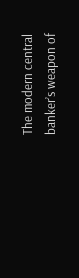The modern central banker’s weapon of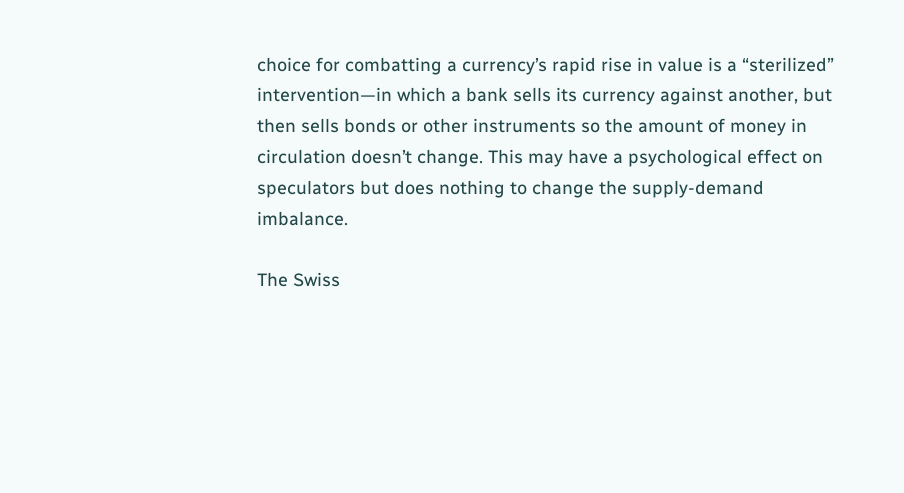choice for combatting a currency’s rapid rise in value is a “sterilized” intervention—in which a bank sells its currency against another, but then sells bonds or other instruments so the amount of money in circulation doesn’t change. This may have a psychological effect on speculators but does nothing to change the supply-demand imbalance.

The Swiss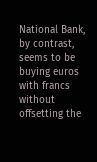National Bank, by contrast, seems to be buying euros with francs without offsetting the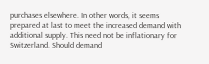purchases elsewhere. In other words, it seems prepared at last to meet the increased demand with additional supply. This need not be inflationary for Switzerland. Should demand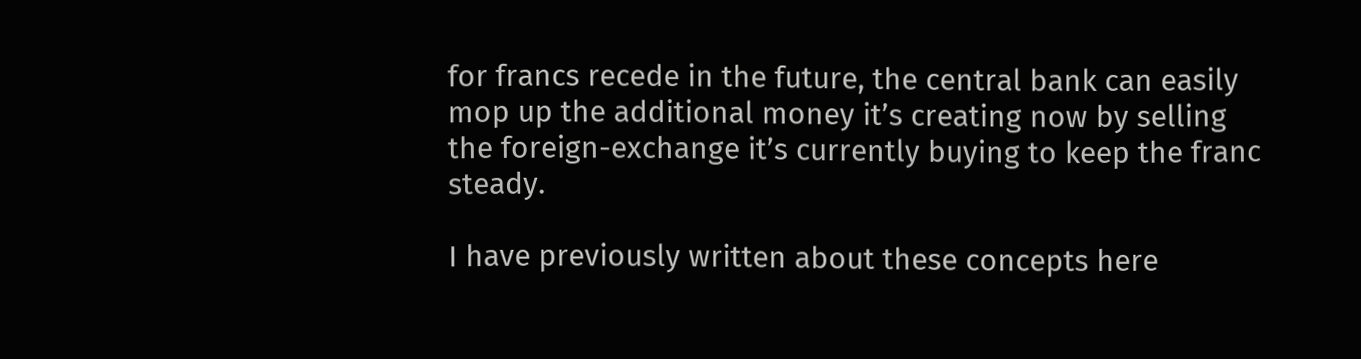for francs recede in the future, the central bank can easily mop up the additional money it’s creating now by selling the foreign-exchange it’s currently buying to keep the franc steady.

I have previously written about these concepts here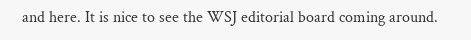and here. It is nice to see the WSJ editorial board coming around.